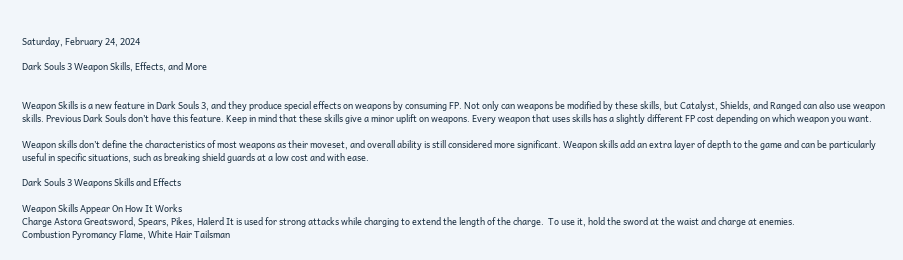Saturday, February 24, 2024

Dark Souls 3 Weapon Skills, Effects, and More


Weapon Skills is a new feature in Dark Souls 3, and they produce special effects on weapons by consuming FP. Not only can weapons be modified by these skills, but Catalyst, Shields, and Ranged can also use weapon skills. Previous Dark Souls don’t have this feature. Keep in mind that these skills give a minor uplift on weapons. Every weapon that uses skills has a slightly different FP cost depending on which weapon you want.

Weapon skills don’t define the characteristics of most weapons as their moveset, and overall ability is still considered more significant. Weapon skills add an extra layer of depth to the game and can be particularly useful in specific situations, such as breaking shield guards at a low cost and with ease.

Dark Souls 3 Weapons Skills and Effects

Weapon Skills Appear On How It Works
Charge Astora Greatsword, Spears, Pikes, Halerd It is used for strong attacks while charging to extend the length of the charge.  To use it, hold the sword at the waist and charge at enemies.
Combustion Pyromancy Flame, White Hair Tailsman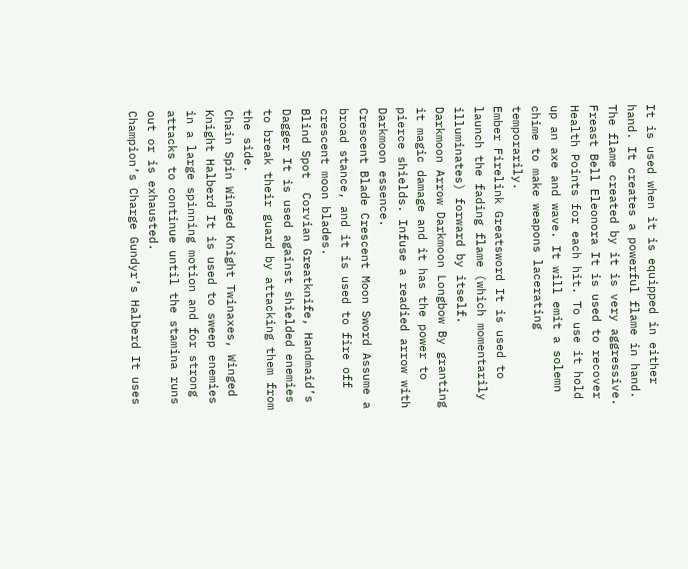It is used when it is equipped in either hand. It creates a powerful flame in hand. The flame created by it is very aggressive.
Freast Bell Eleonora It is used to recover Health Points for each hit. To use it hold up an axe and wave. It will emit a solemn chime to make weapons lacerating temporarily.
Ember Firelink Greatsword It is used to launch the fading flame (which momentarily illuminates) forward by itself.
Darkmoon Arrow Darkmoon Longbow By granting it magic damage and it has the power to pierce shields. Infuse a readied arrow with Darkmoon essence.
Crescent Blade Crescent Moon Sword Assume a broad stance, and it is used to fire off crescent moon blades.
Blind Spot  Corvian Greatknife, Handmaid’s Dagger It is used against shielded enemies to break their guard by attacking them from the side.
Chain Spin Winged Knight Twinaxes, Winged Knight Halberd It is used to sweep enemies in a large spinning motion and for strong attacks to continue until the stamina runs out or is exhausted.
Champion’s Charge Gundyr’s Halberd It uses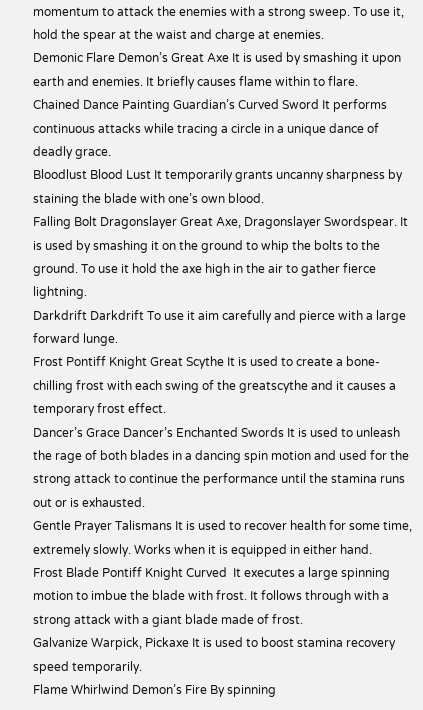momentum to attack the enemies with a strong sweep. To use it, hold the spear at the waist and charge at enemies.
Demonic Flare Demon’s Great Axe It is used by smashing it upon earth and enemies. It briefly causes flame within to flare.
Chained Dance Painting Guardian’s Curved Sword It performs continuous attacks while tracing a circle in a unique dance of deadly grace.
Bloodlust Blood Lust It temporarily grants uncanny sharpness by staining the blade with one’s own blood.
Falling Bolt Dragonslayer Great Axe, Dragonslayer Swordspear. It is used by smashing it on the ground to whip the bolts to the ground. To use it hold the axe high in the air to gather fierce lightning.
Darkdrift Darkdrift To use it aim carefully and pierce with a large forward lunge.
Frost Pontiff Knight Great Scythe It is used to create a bone-chilling frost with each swing of the greatscythe and it causes a temporary frost effect.
Dancer’s Grace Dancer’s Enchanted Swords It is used to unleash the rage of both blades in a dancing spin motion and used for the strong attack to continue the performance until the stamina runs out or is exhausted.
Gentle Prayer Talismans It is used to recover health for some time, extremely slowly. Works when it is equipped in either hand.
Frost Blade Pontiff Knight Curved  It executes a large spinning motion to imbue the blade with frost. It follows through with a strong attack with a giant blade made of frost.
Galvanize Warpick, Pickaxe It is used to boost stamina recovery speed temporarily.
Flame Whirlwind Demon’s Fire By spinning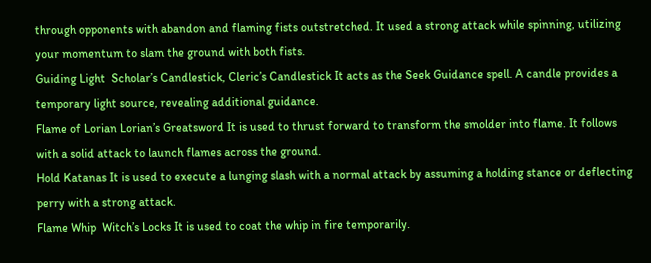through opponents with abandon and flaming fists outstretched. It used a strong attack while spinning, utilizing your momentum to slam the ground with both fists.
Guiding Light  Scholar’s Candlestick, Cleric’s Candlestick It acts as the Seek Guidance spell. A candle provides a temporary light source, revealing additional guidance.
Flame of Lorian Lorian’s Greatsword It is used to thrust forward to transform the smolder into flame. It follows with a solid attack to launch flames across the ground.
Hold Katanas It is used to execute a lunging slash with a normal attack by assuming a holding stance or deflecting perry with a strong attack.
Flame Whip  Witch’s Locks It is used to coat the whip in fire temporarily.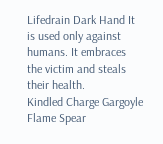Lifedrain Dark Hand It is used only against humans. It embraces the victim and steals their health.
Kindled Charge Gargoyle Flame Spear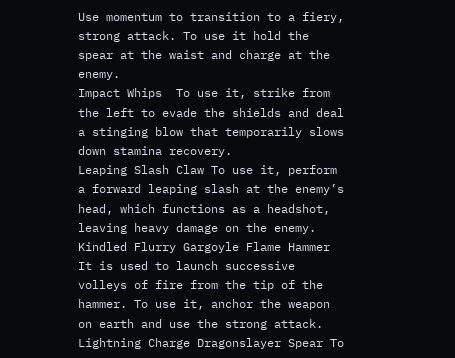Use momentum to transition to a fiery, strong attack. To use it hold the spear at the waist and charge at the enemy.
Impact Whips  To use it, strike from the left to evade the shields and deal a stinging blow that temporarily slows down stamina recovery.
Leaping Slash Claw To use it, perform a forward leaping slash at the enemy’s head, which functions as a headshot, leaving heavy damage on the enemy.
Kindled Flurry Gargoyle Flame Hammer It is used to launch successive volleys of fire from the tip of the hammer. To use it, anchor the weapon on earth and use the strong attack.
Lightning Charge Dragonslayer Spear To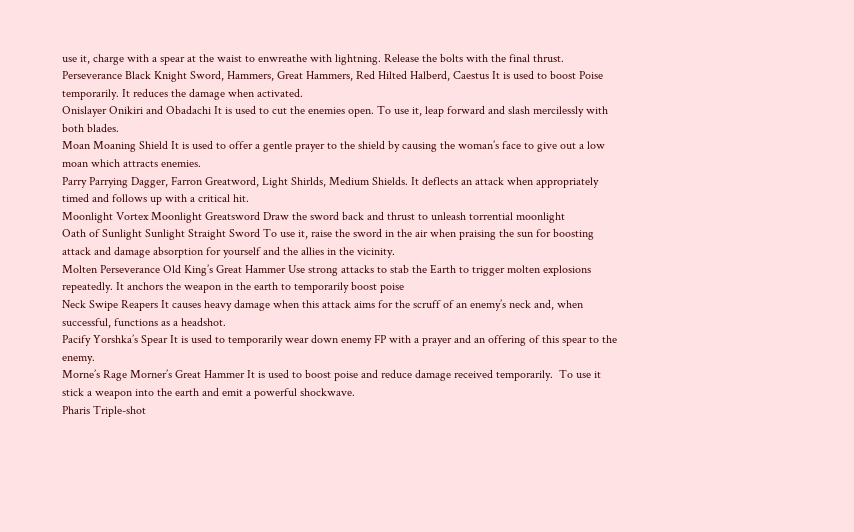use it, charge with a spear at the waist to enwreathe with lightning. Release the bolts with the final thrust.
Perseverance Black Knight Sword, Hammers, Great Hammers, Red Hilted Halberd, Caestus It is used to boost Poise temporarily. It reduces the damage when activated.
Onislayer Onikiri and Obadachi It is used to cut the enemies open. To use it, leap forward and slash mercilessly with both blades.
Moan Moaning Shield It is used to offer a gentle prayer to the shield by causing the woman’s face to give out a low moan which attracts enemies.
Parry Parrying Dagger, Farron Greatword, Light Shirlds, Medium Shields. It deflects an attack when appropriately timed and follows up with a critical hit.
Moonlight Vortex Moonlight Greatsword Draw the sword back and thrust to unleash torrential moonlight
Oath of Sunlight Sunlight Straight Sword To use it, raise the sword in the air when praising the sun for boosting attack and damage absorption for yourself and the allies in the vicinity.
Molten Perseverance Old King’s Great Hammer Use strong attacks to stab the Earth to trigger molten explosions repeatedly. It anchors the weapon in the earth to temporarily boost poise
Neck Swipe Reapers It causes heavy damage when this attack aims for the scruff of an enemy’s neck and, when successful, functions as a headshot.
Pacify Yorshka’s Spear It is used to temporarily wear down enemy FP with a prayer and an offering of this spear to the enemy.
Morne’s Rage Morner’s Great Hammer It is used to boost poise and reduce damage received temporarily.  To use it stick a weapon into the earth and emit a powerful shockwave.
Pharis Triple-shot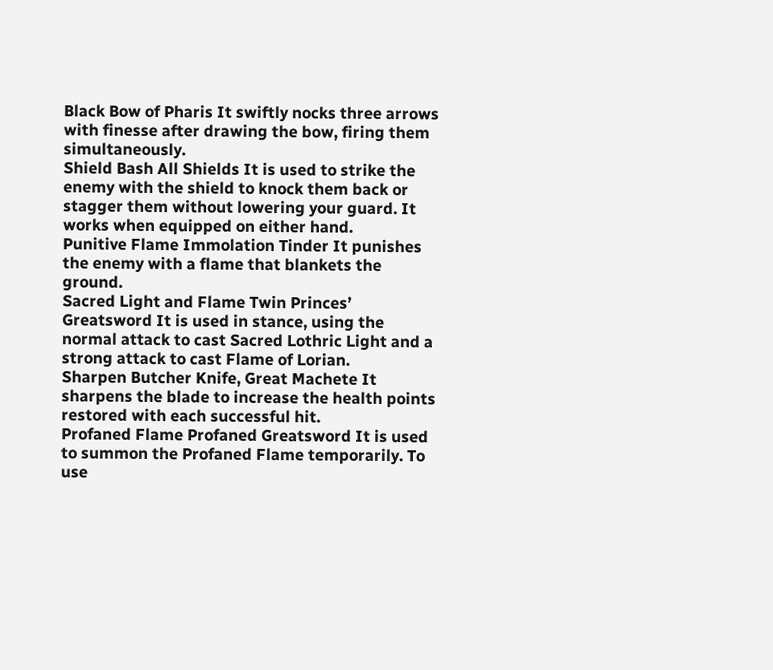Black Bow of Pharis It swiftly nocks three arrows with finesse after drawing the bow, firing them simultaneously.
Shield Bash All Shields It is used to strike the enemy with the shield to knock them back or stagger them without lowering your guard. It works when equipped on either hand.
Punitive Flame Immolation Tinder It punishes the enemy with a flame that blankets the ground.
Sacred Light and Flame Twin Princes’ Greatsword It is used in stance, using the normal attack to cast Sacred Lothric Light and a strong attack to cast Flame of Lorian.
Sharpen Butcher Knife, Great Machete It sharpens the blade to increase the health points restored with each successful hit.
Profaned Flame Profaned Greatsword It is used to summon the Profaned Flame temporarily. To use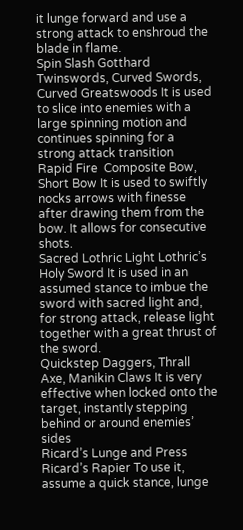it lunge forward and use a strong attack to enshroud the blade in flame.
Spin Slash Gotthard Twinswords, Curved Swords, Curved Greatswoods It is used to slice into enemies with a large spinning motion and continues spinning for a strong attack transition
Rapid Fire  Composite Bow, Short Bow It is used to swiftly nocks arrows with finesse after drawing them from the bow. It allows for consecutive shots.
Sacred Lothric Light Lothric’s Holy Sword It is used in an assumed stance to imbue the sword with sacred light and, for strong attack, release light together with a great thrust of the sword.
Quickstep Daggers, Thrall Axe, Manikin Claws It is very effective when locked onto the target, instantly stepping behind or around enemies’ sides
Ricard’s Lunge and Press Ricard’s Rapier To use it, assume a quick stance, lunge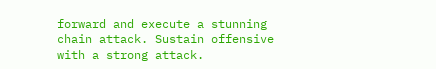forward and execute a stunning chain attack. Sustain offensive with a strong attack.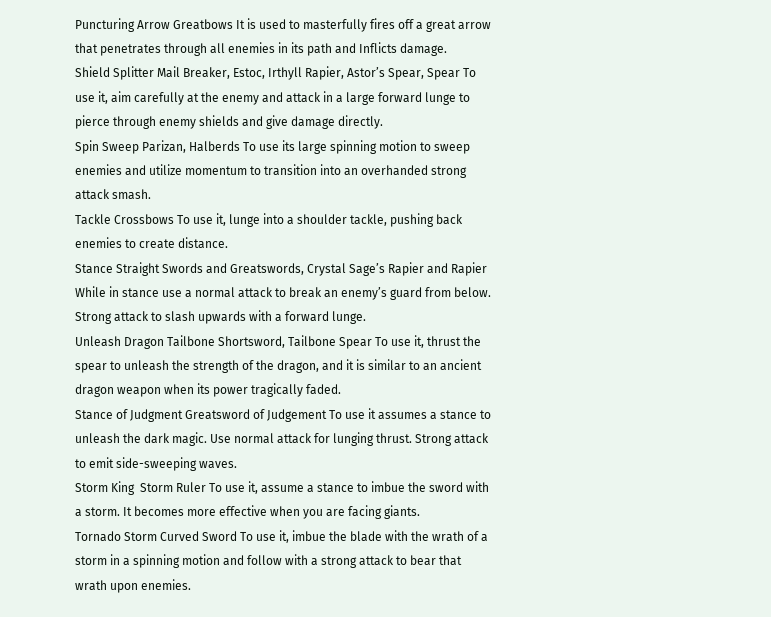Puncturing Arrow Greatbows It is used to masterfully fires off a great arrow that penetrates through all enemies in its path and Inflicts damage.
Shield Splitter Mail Breaker, Estoc, Irthyll Rapier, Astor’s Spear, Spear To use it, aim carefully at the enemy and attack in a large forward lunge to pierce through enemy shields and give damage directly.
Spin Sweep Parizan, Halberds To use its large spinning motion to sweep enemies and utilize momentum to transition into an overhanded strong attack smash.
Tackle Crossbows To use it, lunge into a shoulder tackle, pushing back enemies to create distance.
Stance Straight Swords and Greatswords, Crystal Sage’s Rapier and Rapier While in stance use a normal attack to break an enemy’s guard from below. Strong attack to slash upwards with a forward lunge.
Unleash Dragon Tailbone Shortsword, Tailbone Spear To use it, thrust the spear to unleash the strength of the dragon, and it is similar to an ancient dragon weapon when its power tragically faded.
Stance of Judgment Greatsword of Judgement To use it assumes a stance to unleash the dark magic. Use normal attack for lunging thrust. Strong attack to emit side-sweeping waves.
Storm King  Storm Ruler To use it, assume a stance to imbue the sword with a storm. It becomes more effective when you are facing giants.
Tornado Storm Curved Sword To use it, imbue the blade with the wrath of a storm in a spinning motion and follow with a strong attack to bear that wrath upon enemies.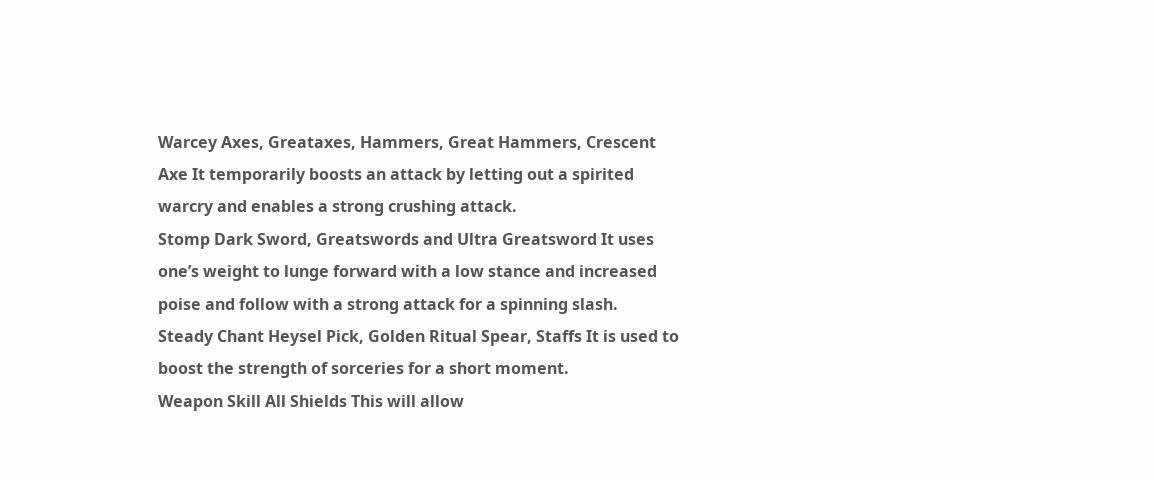Warcey Axes, Greataxes, Hammers, Great Hammers, Crescent Axe It temporarily boosts an attack by letting out a spirited warcry and enables a strong crushing attack.
Stomp Dark Sword, Greatswords and Ultra Greatsword It uses one’s weight to lunge forward with a low stance and increased poise and follow with a strong attack for a spinning slash.
Steady Chant Heysel Pick, Golden Ritual Spear, Staffs It is used to boost the strength of sorceries for a short moment.
Weapon Skill All Shields This will allow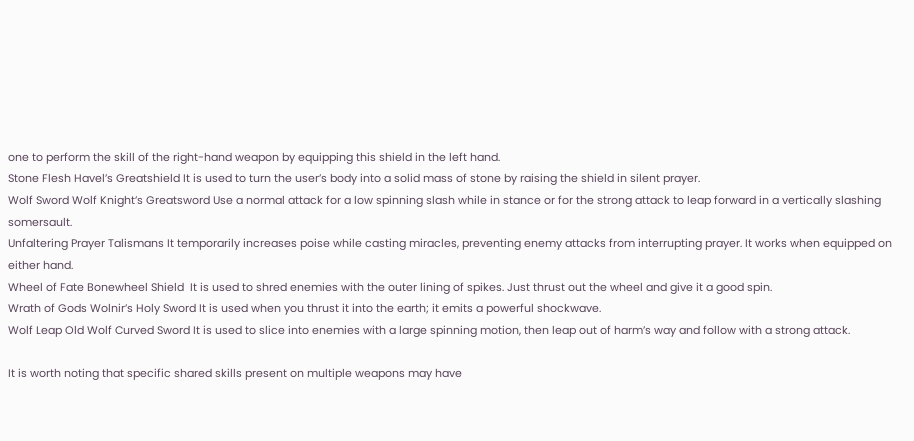one to perform the skill of the right-hand weapon by equipping this shield in the left hand.
Stone Flesh Havel’s Greatshield It is used to turn the user’s body into a solid mass of stone by raising the shield in silent prayer.
Wolf Sword Wolf Knight’s Greatsword Use a normal attack for a low spinning slash while in stance or for the strong attack to leap forward in a vertically slashing somersault.
Unfaltering Prayer Talismans It temporarily increases poise while casting miracles, preventing enemy attacks from interrupting prayer. It works when equipped on either hand.
Wheel of Fate Bonewheel Shield  It is used to shred enemies with the outer lining of spikes. Just thrust out the wheel and give it a good spin.
Wrath of Gods Wolnir’s Holy Sword It is used when you thrust it into the earth; it emits a powerful shockwave.
Wolf Leap Old Wolf Curved Sword It is used to slice into enemies with a large spinning motion, then leap out of harm’s way and follow with a strong attack.

It is worth noting that specific shared skills present on multiple weapons may have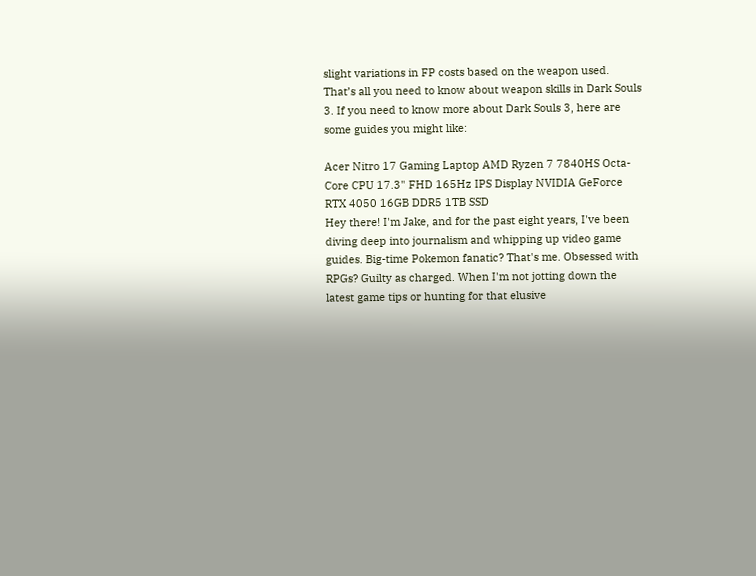slight variations in FP costs based on the weapon used. That’s all you need to know about weapon skills in Dark Souls 3. If you need to know more about Dark Souls 3, here are some guides you might like:

Acer Nitro 17 Gaming Laptop AMD Ryzen 7 7840HS Octa-Core CPU 17.3" FHD 165Hz IPS Display NVIDIA GeForce RTX 4050 16GB DDR5 1TB SSD
Hey there! I'm Jake, and for the past eight years, I've been diving deep into journalism and whipping up video game guides. Big-time Pokemon fanatic? That's me. Obsessed with RPGs? Guilty as charged. When I'm not jotting down the latest game tips or hunting for that elusive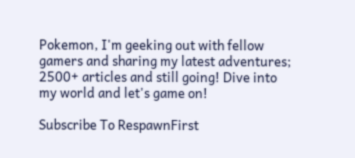Pokemon, I'm geeking out with fellow gamers and sharing my latest adventures; 2500+ articles and still going! Dive into my world and let's game on!

Subscribe To RespawnFirst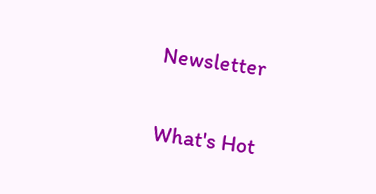Newsletter

What's Hot